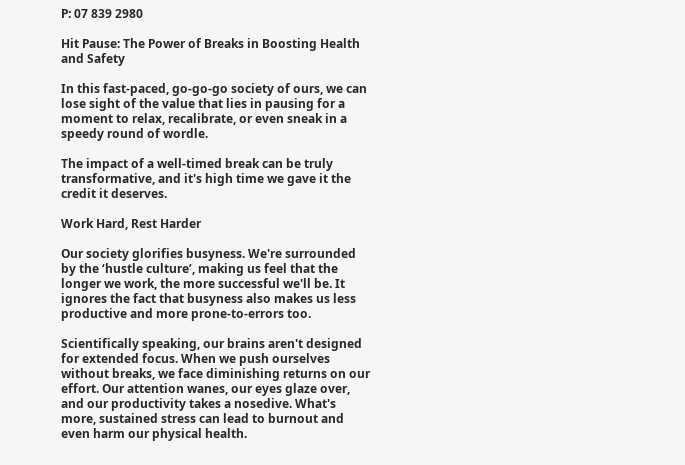P: 07 839 2980

Hit Pause: The Power of Breaks in Boosting Health and Safety

In this fast-paced, go-go-go society of ours, we can lose sight of the value that lies in pausing for a moment to relax, recalibrate, or even sneak in a speedy round of wordle.

The impact of a well-timed break can be truly transformative, and it's high time we gave it the credit it deserves.

Work Hard, Rest Harder

Our society glorifies busyness. We're surrounded by the ‘hustle culture’, making us feel that the longer we work, the more successful we'll be. It ignores the fact that busyness also makes us less productive and more prone-to-errors too.

Scientifically speaking, our brains aren't designed for extended focus. When we push ourselves without breaks, we face diminishing returns on our effort. Our attention wanes, our eyes glaze over, and our productivity takes a nosedive. What's more, sustained stress can lead to burnout and even harm our physical health.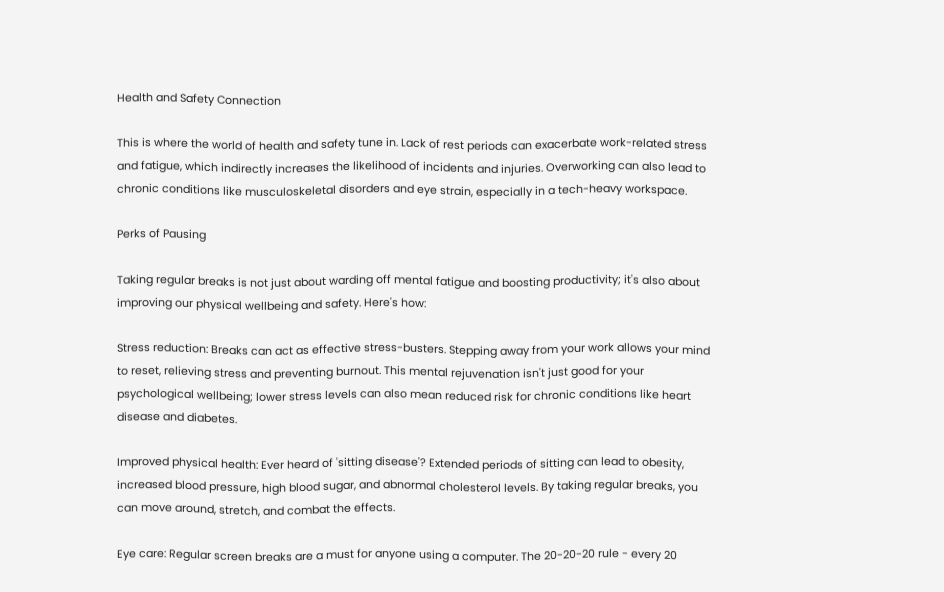Health and Safety Connection

This is where the world of health and safety tune in. Lack of rest periods can exacerbate work-related stress and fatigue, which indirectly increases the likelihood of incidents and injuries. Overworking can also lead to chronic conditions like musculoskeletal disorders and eye strain, especially in a tech-heavy workspace.

Perks of Pausing

Taking regular breaks is not just about warding off mental fatigue and boosting productivity; it's also about improving our physical wellbeing and safety. Here's how:

Stress reduction: Breaks can act as effective stress-busters. Stepping away from your work allows your mind to reset, relieving stress and preventing burnout. This mental rejuvenation isn't just good for your psychological wellbeing; lower stress levels can also mean reduced risk for chronic conditions like heart disease and diabetes.

Improved physical health: Ever heard of 'sitting disease'? Extended periods of sitting can lead to obesity, increased blood pressure, high blood sugar, and abnormal cholesterol levels. By taking regular breaks, you can move around, stretch, and combat the effects.

Eye care: Regular screen breaks are a must for anyone using a computer. The 20-20-20 rule - every 20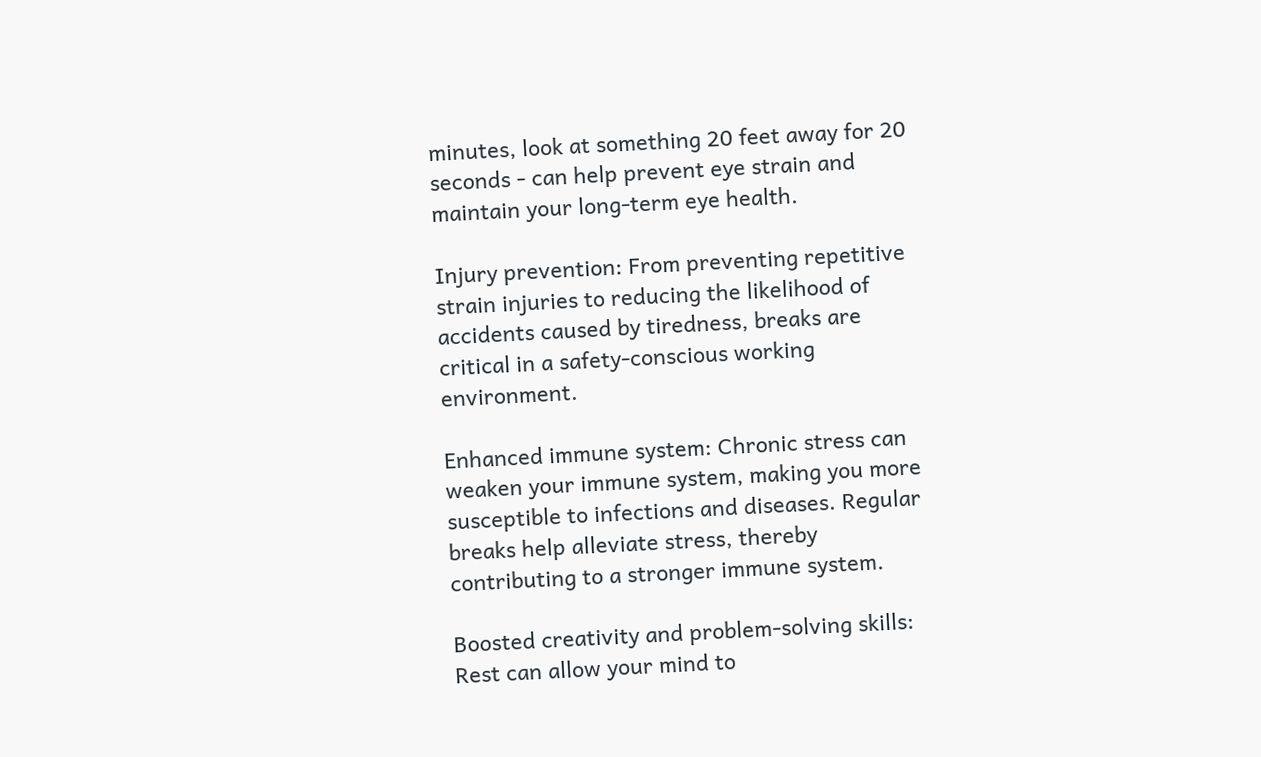minutes, look at something 20 feet away for 20 seconds - can help prevent eye strain and maintain your long-term eye health.

Injury prevention: From preventing repetitive strain injuries to reducing the likelihood of accidents caused by tiredness, breaks are critical in a safety-conscious working environment.

Enhanced immune system: Chronic stress can weaken your immune system, making you more susceptible to infections and diseases. Regular breaks help alleviate stress, thereby contributing to a stronger immune system.

Boosted creativity and problem-solving skills: Rest can allow your mind to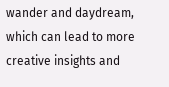wander and daydream, which can lead to more creative insights and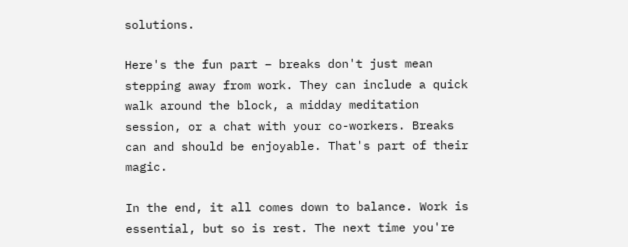solutions.

Here's the fun part – breaks don't just mean stepping away from work. They can include a quick walk around the block, a midday meditation session, or a chat with your co-workers. Breaks can and should be enjoyable. That's part of their magic.

In the end, it all comes down to balance. Work is essential, but so is rest. The next time you're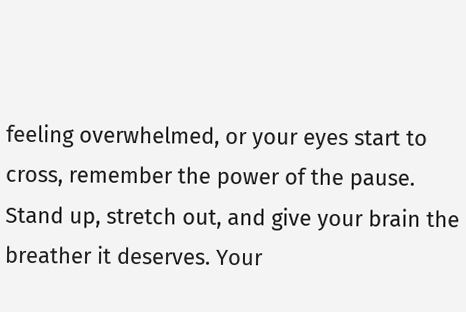feeling overwhelmed, or your eyes start to cross, remember the power of the pause. Stand up, stretch out, and give your brain the breather it deserves. Your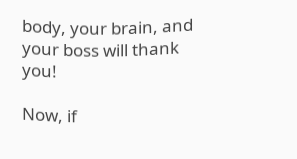body, your brain, and your boss will thank you!

Now, if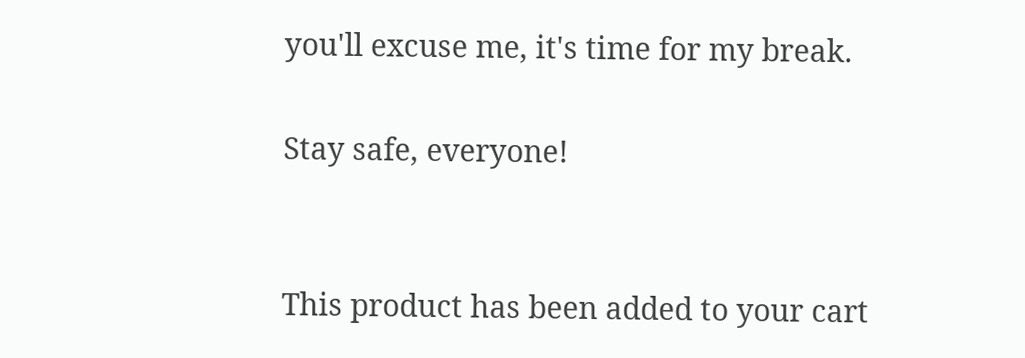you'll excuse me, it's time for my break.

Stay safe, everyone!


This product has been added to your cart